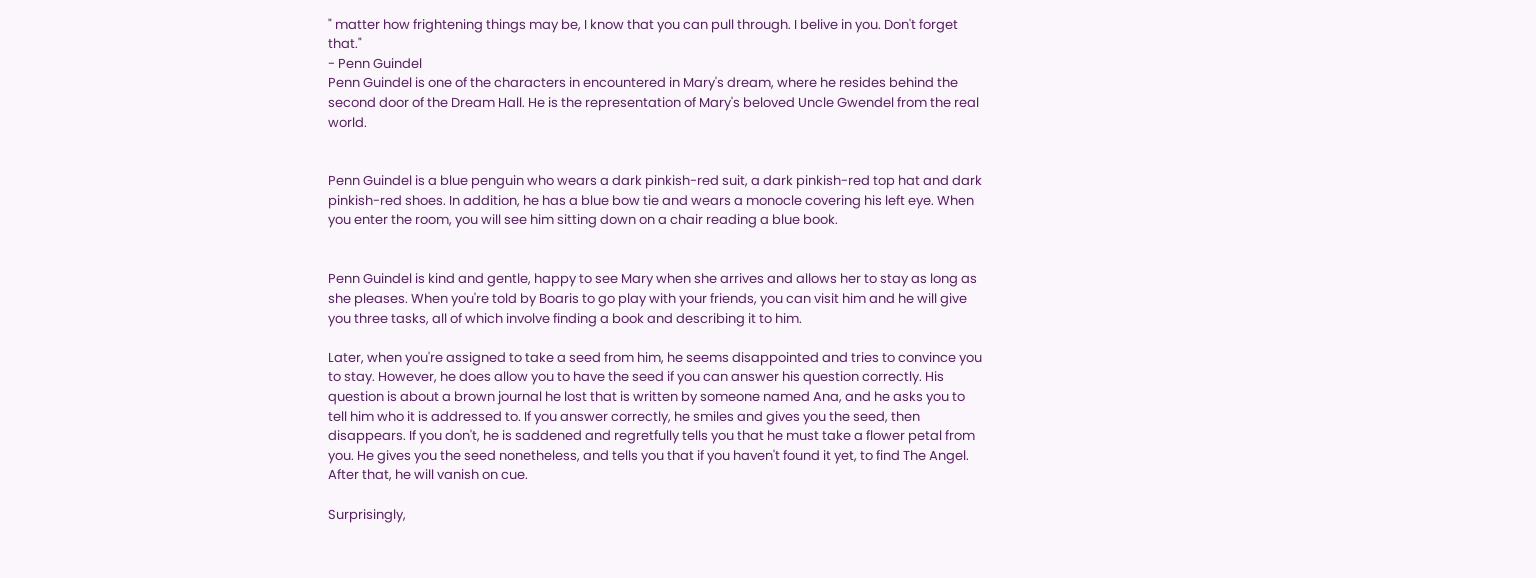" matter how frightening things may be, I know that you can pull through. I belive in you. Don't forget that."
- Penn Guindel
Penn Guindel is one of the characters in encountered in Mary's dream, where he resides behind the second door of the Dream Hall. He is the representation of Mary's beloved Uncle Gwendel from the real world.


Penn Guindel is a blue penguin who wears a dark pinkish-red suit, a dark pinkish-red top hat and dark pinkish-red shoes. In addition, he has a blue bow tie and wears a monocle covering his left eye. When you enter the room, you will see him sitting down on a chair reading a blue book.


Penn Guindel is kind and gentle, happy to see Mary when she arrives and allows her to stay as long as she pleases. When you're told by Boaris to go play with your friends, you can visit him and he will give you three tasks, all of which involve finding a book and describing it to him.

Later, when you're assigned to take a seed from him, he seems disappointed and tries to convince you to stay. However, he does allow you to have the seed if you can answer his question correctly. His question is about a brown journal he lost that is written by someone named Ana, and he asks you to tell him who it is addressed to. If you answer correctly, he smiles and gives you the seed, then disappears. If you don't, he is saddened and regretfully tells you that he must take a flower petal from you. He gives you the seed nonetheless, and tells you that if you haven't found it yet, to find The Angel. After that, he will vanish on cue.

Surprisingly,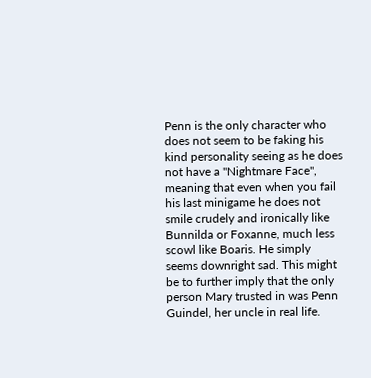Penn is the only character who does not seem to be faking his kind personality seeing as he does not have a "Nightmare Face", meaning that even when you fail his last minigame he does not smile crudely and ironically like Bunnilda or Foxanne, much less scowl like Boaris. He simply seems downright sad. This might be to further imply that the only person Mary trusted in was Penn Guindel, her uncle in real life.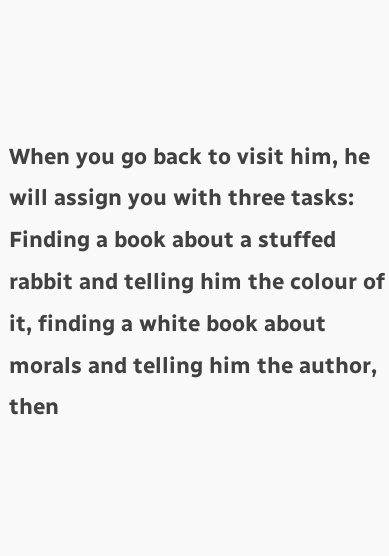When you go back to visit him, he will assign you with three tasks: Finding a book about a stuffed rabbit and telling him the colour of it, finding a white book about morals and telling him the author, then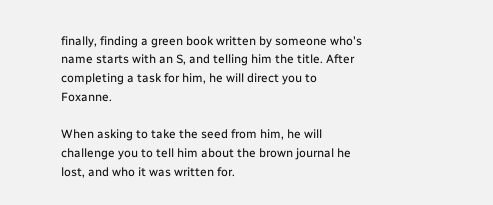finally, finding a green book written by someone who's name starts with an S, and telling him the title. After completing a task for him, he will direct you to Foxanne.

When asking to take the seed from him, he will challenge you to tell him about the brown journal he lost, and who it was written for.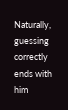Naturally, guessing correctly ends with him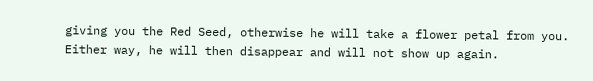giving you the Red Seed, otherwise he will take a flower petal from you. Either way, he will then disappear and will not show up again.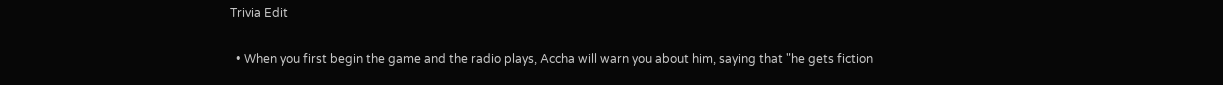Trivia Edit

  • When you first begin the game and the radio plays, Accha will warn you about him, saying that "he gets fiction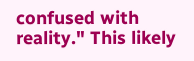confused with reality." This likely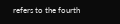refers to the fourth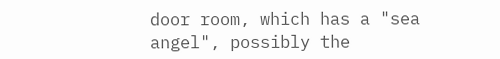door room, which has a "sea angel", possibly the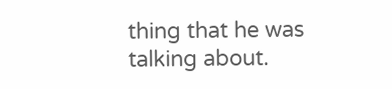thing that he was talking about.